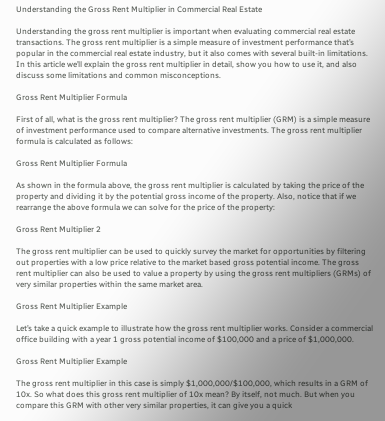Understanding the Gross Rent Multiplier in Commercial Real Estate

Understanding the gross rent multiplier is important when evaluating commercial real estate transactions. The gross rent multiplier is a simple measure of investment performance that’s popular in the commercial real estate industry, but it also comes with several built-in limitations. In this article we’ll explain the gross rent multiplier in detail, show you how to use it, and also discuss some limitations and common misconceptions.

Gross Rent Multiplier Formula

First of all, what is the gross rent multiplier? The gross rent multiplier (GRM) is a simple measure of investment performance used to compare alternative investments. The gross rent multiplier formula is calculated as follows:

Gross Rent Multiplier Formula

As shown in the formula above, the gross rent multiplier is calculated by taking the price of the property and dividing it by the potential gross income of the property. Also, notice that if we rearrange the above formula we can solve for the price of the property:

Gross Rent Multiplier 2

The gross rent multiplier can be used to quickly survey the market for opportunities by filtering out properties with a low price relative to the market based gross potential income. The gross rent multiplier can also be used to value a property by using the gross rent multipliers (GRMs) of very similar properties within the same market area.

Gross Rent Multiplier Example

Let’s take a quick example to illustrate how the gross rent multiplier works. Consider a commercial office building with a year 1 gross potential income of $100,000 and a price of $1,000,000.

Gross Rent Multiplier Example

The gross rent multiplier in this case is simply $1,000,000/$100,000, which results in a GRM of 10x. So what does this gross rent multiplier of 10x mean? By itself, not much. But when you compare this GRM with other very similar properties, it can give you a quick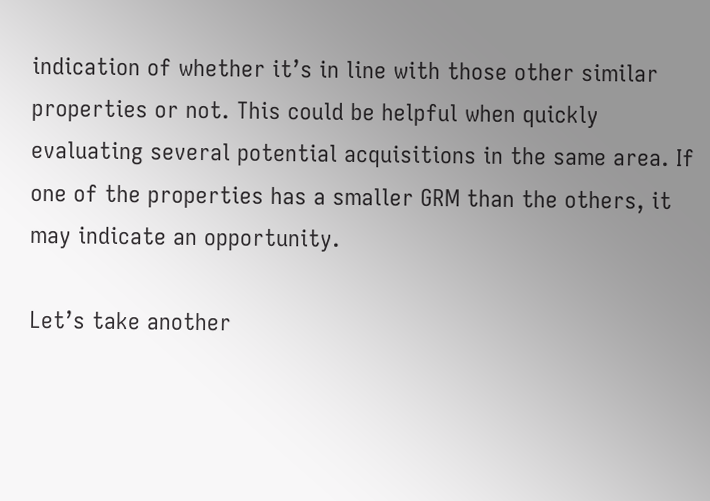indication of whether it’s in line with those other similar properties or not. This could be helpful when quickly evaluating several potential acquisitions in the same area. If one of the properties has a smaller GRM than the others, it may indicate an opportunity.

Let’s take another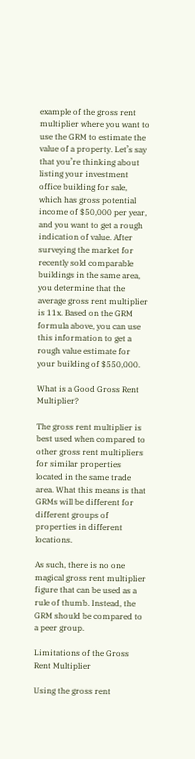example of the gross rent multiplier where you want to use the GRM to estimate the value of a property. Let’s say that you’re thinking about listing your investment office building for sale, which has gross potential income of $50,000 per year, and you want to get a rough indication of value. After surveying the market for recently sold comparable buildings in the same area, you determine that the average gross rent multiplier is 11x. Based on the GRM formula above, you can use this information to get a rough value estimate for your building of $550,000.

What is a Good Gross Rent Multiplier?

The gross rent multiplier is best used when compared to other gross rent multipliers for similar properties located in the same trade area. What this means is that GRMs will be different for different groups of properties in different locations.

As such, there is no one magical gross rent multiplier figure that can be used as a rule of thumb. Instead, the GRM should be compared to a peer group.

Limitations of the Gross Rent Multiplier

Using the gross rent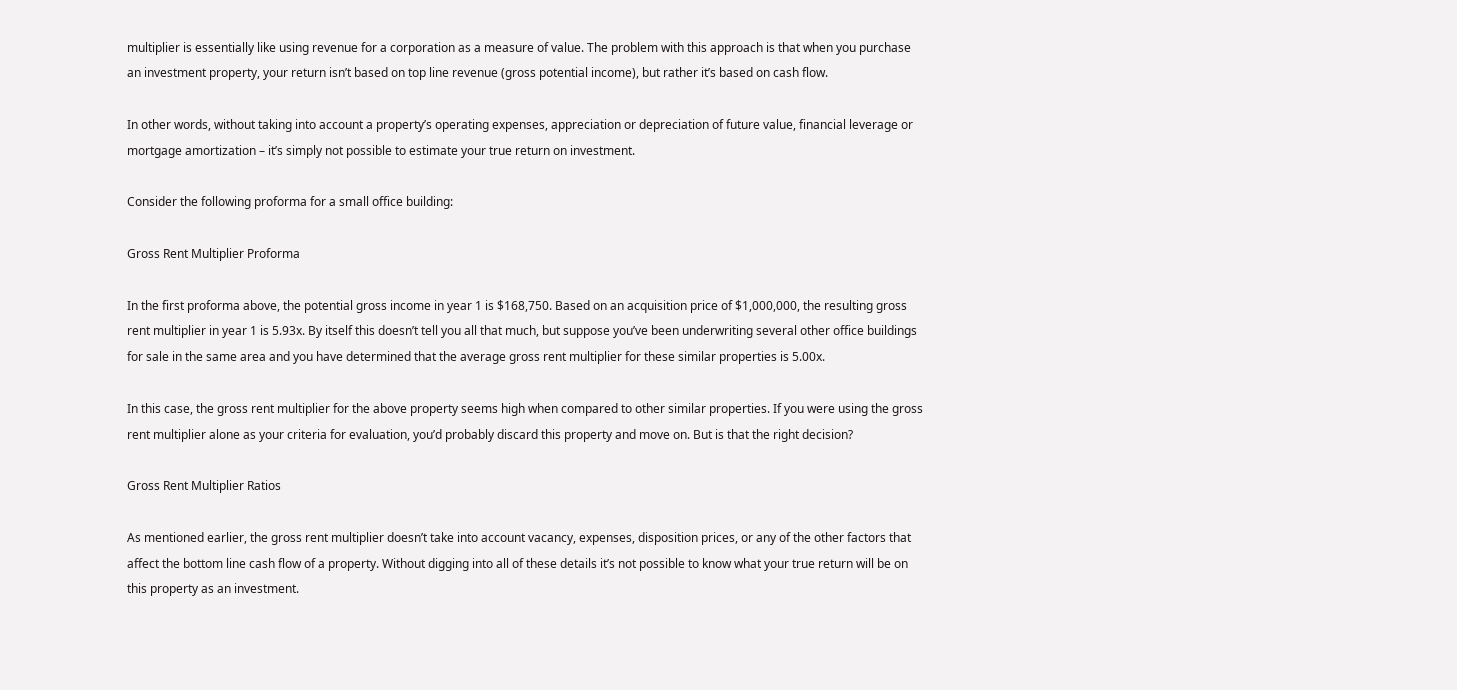multiplier is essentially like using revenue for a corporation as a measure of value. The problem with this approach is that when you purchase an investment property, your return isn’t based on top line revenue (gross potential income), but rather it’s based on cash flow.

In other words, without taking into account a property’s operating expenses, appreciation or depreciation of future value, financial leverage or mortgage amortization – it’s simply not possible to estimate your true return on investment.

Consider the following proforma for a small office building:

Gross Rent Multiplier Proforma

In the first proforma above, the potential gross income in year 1 is $168,750. Based on an acquisition price of $1,000,000, the resulting gross rent multiplier in year 1 is 5.93x. By itself this doesn’t tell you all that much, but suppose you’ve been underwriting several other office buildings for sale in the same area and you have determined that the average gross rent multiplier for these similar properties is 5.00x.

In this case, the gross rent multiplier for the above property seems high when compared to other similar properties. If you were using the gross rent multiplier alone as your criteria for evaluation, you’d probably discard this property and move on. But is that the right decision?

Gross Rent Multiplier Ratios

As mentioned earlier, the gross rent multiplier doesn’t take into account vacancy, expenses, disposition prices, or any of the other factors that affect the bottom line cash flow of a property. Without digging into all of these details it’s not possible to know what your true return will be on this property as an investment.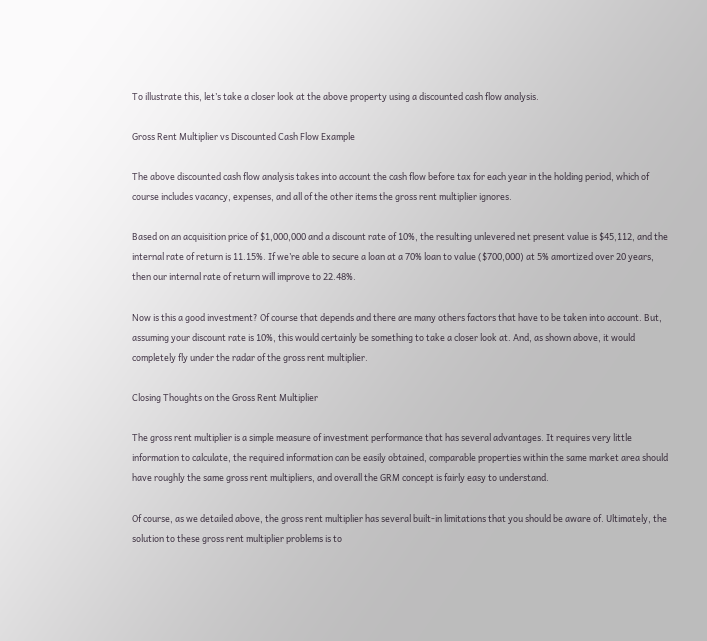To illustrate this, let’s take a closer look at the above property using a discounted cash flow analysis.

Gross Rent Multiplier vs Discounted Cash Flow Example

The above discounted cash flow analysis takes into account the cash flow before tax for each year in the holding period, which of course includes vacancy, expenses, and all of the other items the gross rent multiplier ignores.

Based on an acquisition price of $1,000,000 and a discount rate of 10%, the resulting unlevered net present value is $45,112, and the internal rate of return is 11.15%. If we’re able to secure a loan at a 70% loan to value ($700,000) at 5% amortized over 20 years, then our internal rate of return will improve to 22.48%.

Now is this a good investment? Of course that depends and there are many others factors that have to be taken into account. But, assuming your discount rate is 10%, this would certainly be something to take a closer look at. And, as shown above, it would completely fly under the radar of the gross rent multiplier.

Closing Thoughts on the Gross Rent Multiplier

The gross rent multiplier is a simple measure of investment performance that has several advantages. It requires very little information to calculate, the required information can be easily obtained, comparable properties within the same market area should have roughly the same gross rent multipliers, and overall the GRM concept is fairly easy to understand.

Of course, as we detailed above, the gross rent multiplier has several built-in limitations that you should be aware of. Ultimately, the solution to these gross rent multiplier problems is to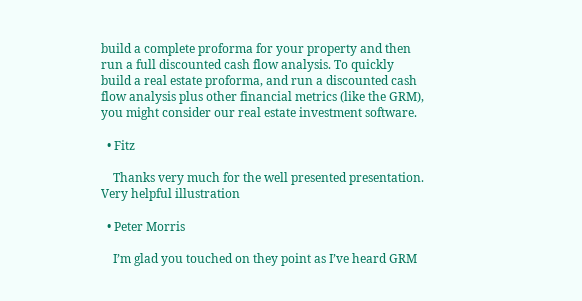build a complete proforma for your property and then run a full discounted cash flow analysis. To quickly build a real estate proforma, and run a discounted cash flow analysis plus other financial metrics (like the GRM), you might consider our real estate investment software.

  • Fitz

    Thanks very much for the well presented presentation. Very helpful illustration

  • Peter Morris

    I’m glad you touched on they point as I’ve heard GRM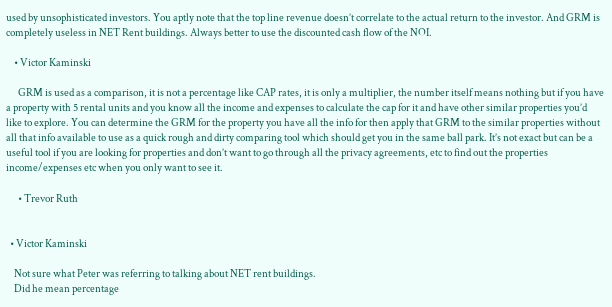used by unsophisticated investors. You aptly note that the top line revenue doesn’t correlate to the actual return to the investor. And GRM is completely useless in NET Rent buildings. Always better to use the discounted cash flow of the NOI.

    • Victor Kaminski

      GRM is used as a comparison, it is not a percentage like CAP rates, it is only a multiplier, the number itself means nothing but if you have a property with 5 rental units and you know all the income and expenses to calculate the cap for it and have other similar properties you’d like to explore. You can determine the GRM for the property you have all the info for then apply that GRM to the similar properties without all that info available to use as a quick rough and dirty comparing tool which should get you in the same ball park. It’s not exact but can be a useful tool if you are looking for properties and don’t want to go through all the privacy agreements, etc to find out the properties income/expenses etc when you only want to see it.

      • Trevor Ruth


  • Victor Kaminski

    Not sure what Peter was referring to talking about NET rent buildings.
    Did he mean percentage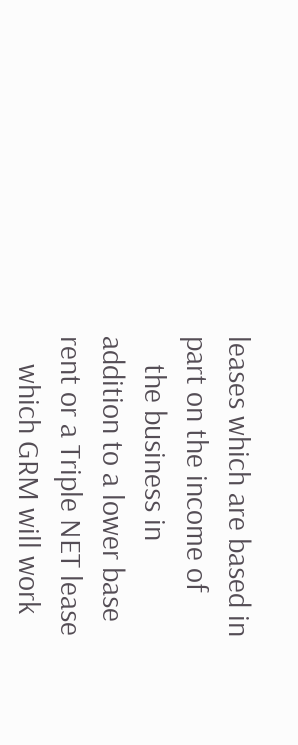leases which are based in part on the income of
    the business in addition to a lower base rent or a Triple NET lease
    which GRM will work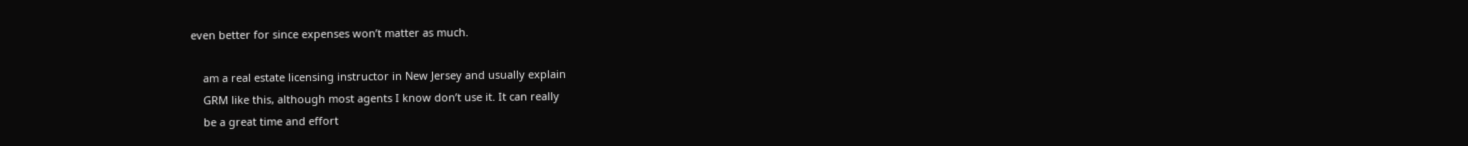even better for since expenses won’t matter as much.

    am a real estate licensing instructor in New Jersey and usually explain
    GRM like this, although most agents I know don’t use it. It can really
    be a great time and effort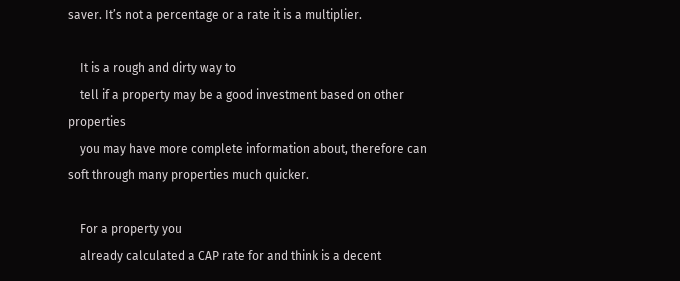saver. It’s not a percentage or a rate it is a multiplier.

    It is a rough and dirty way to
    tell if a property may be a good investment based on other properties
    you may have more complete information about, therefore can soft through many properties much quicker.

    For a property you
    already calculated a CAP rate for and think is a decent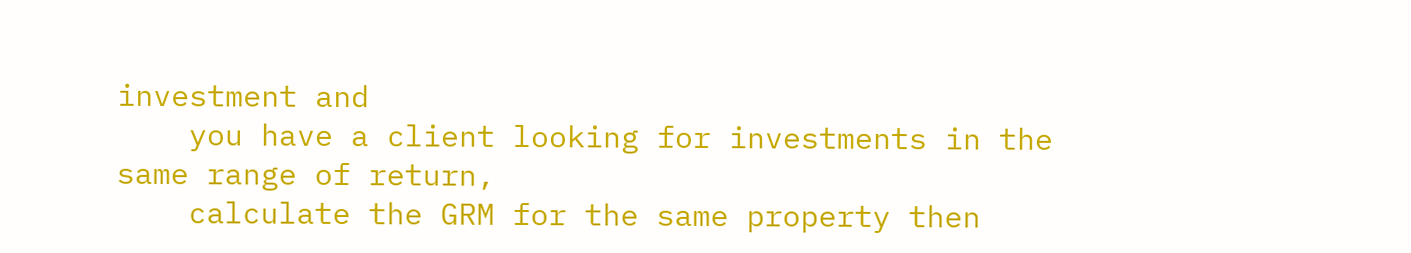investment and
    you have a client looking for investments in the same range of return,
    calculate the GRM for the same property then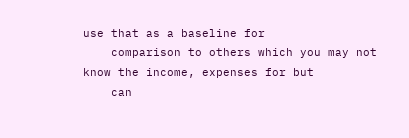use that as a baseline for
    comparison to others which you may not know the income, expenses for but
    can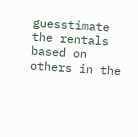guesstimate the rentals based on others in the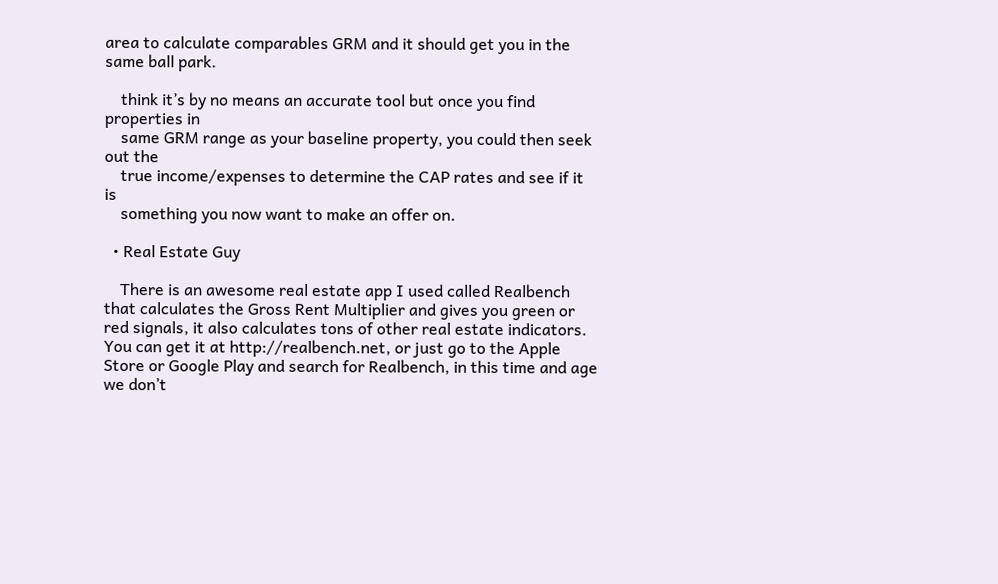area to calculate comparables GRM and it should get you in the same ball park.

    think it’s by no means an accurate tool but once you find properties in
    same GRM range as your baseline property, you could then seek out the
    true income/expenses to determine the CAP rates and see if it is
    something you now want to make an offer on.

  • Real Estate Guy

    There is an awesome real estate app I used called Realbench that calculates the Gross Rent Multiplier and gives you green or red signals, it also calculates tons of other real estate indicators. You can get it at http://realbench.net, or just go to the Apple Store or Google Play and search for Realbench, in this time and age we don’t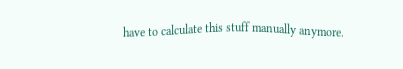have to calculate this stuff manually anymore.